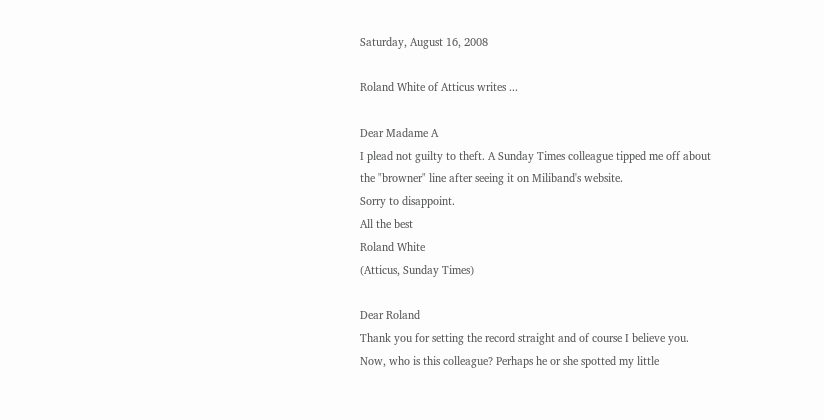Saturday, August 16, 2008

Roland White of Atticus writes ...

Dear Madame A
I plead not guilty to theft. A Sunday Times colleague tipped me off about the "browner" line after seeing it on Miliband's website.
Sorry to disappoint.
All the best
Roland White
(Atticus, Sunday Times)

Dear Roland
Thank you for setting the record straight and of course I believe you. Now, who is this colleague? Perhaps he or she spotted my little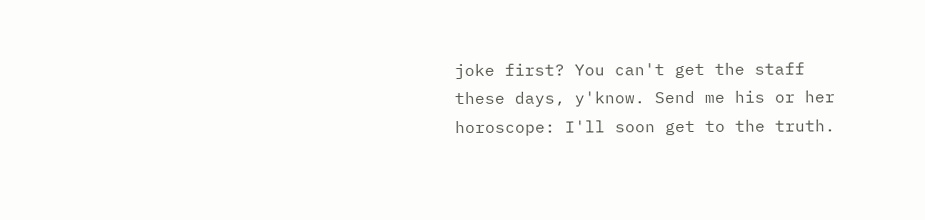joke first? You can't get the staff these days, y'know. Send me his or her horoscope: I'll soon get to the truth.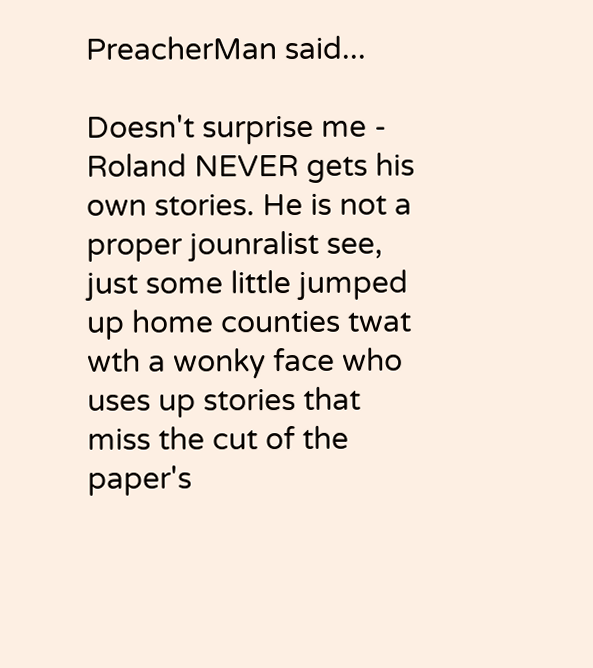PreacherMan said...

Doesn't surprise me - Roland NEVER gets his own stories. He is not a proper jounralist see, just some little jumped up home counties twat wth a wonky face who uses up stories that miss the cut of the paper's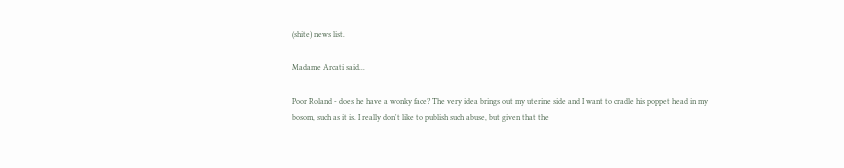(shite) news list.

Madame Arcati said...

Poor Roland - does he have a wonky face? The very idea brings out my uterine side and I want to cradle his poppet head in my bosom, such as it is. I really don't like to publish such abuse, but given that the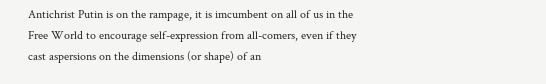Antichrist Putin is on the rampage, it is imcumbent on all of us in the Free World to encourage self-expression from all-comers, even if they cast aspersions on the dimensions (or shape) of an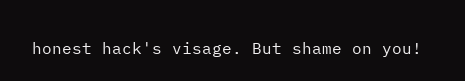honest hack's visage. But shame on you!